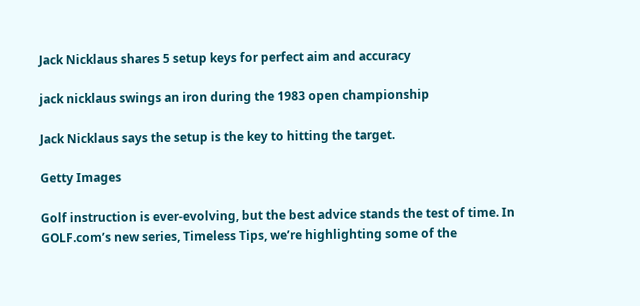Jack Nicklaus shares 5 setup keys for perfect aim and accuracy

jack nicklaus swings an iron during the 1983 open championship

Jack Nicklaus says the setup is the key to hitting the target.

Getty Images

Golf instruction is ever-evolving, but the best advice stands the test of time. In GOLF.com’s new series, Timeless Tips, we’re highlighting some of the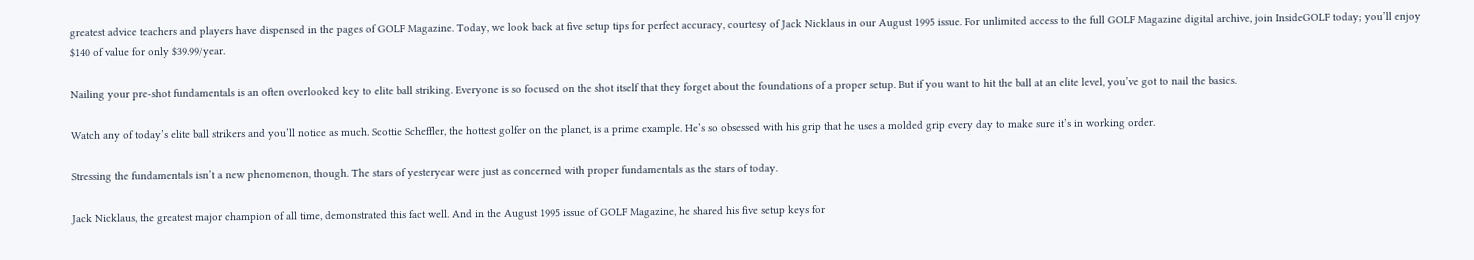greatest advice teachers and players have dispensed in the pages of GOLF Magazine. Today, we look back at five setup tips for perfect accuracy, courtesy of Jack Nicklaus in our August 1995 issue. For unlimited access to the full GOLF Magazine digital archive, join InsideGOLF today; you’ll enjoy $140 of value for only $39.99/year.

Nailing your pre-shot fundamentals is an often overlooked key to elite ball striking. Everyone is so focused on the shot itself that they forget about the foundations of a proper setup. But if you want to hit the ball at an elite level, you’ve got to nail the basics.

Watch any of today’s elite ball strikers and you’ll notice as much. Scottie Scheffler, the hottest golfer on the planet, is a prime example. He’s so obsessed with his grip that he uses a molded grip every day to make sure it’s in working order.

Stressing the fundamentals isn’t a new phenomenon, though. The stars of yesteryear were just as concerned with proper fundamentals as the stars of today.

Jack Nicklaus, the greatest major champion of all time, demonstrated this fact well. And in the August 1995 issue of GOLF Magazine, he shared his five setup keys for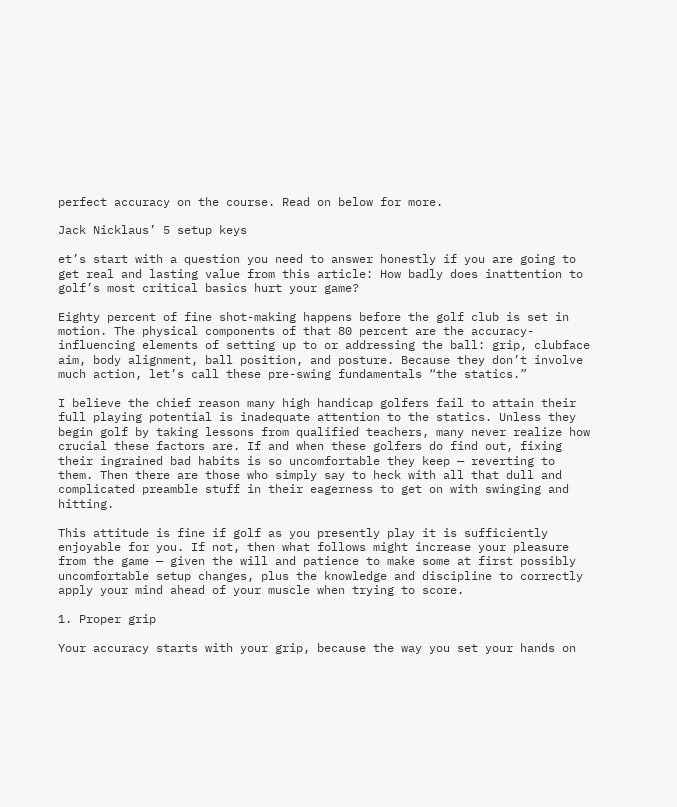perfect accuracy on the course. Read on below for more.

Jack Nicklaus’ 5 setup keys

et’s start with a question you need to answer honestly if you are going to get real and lasting value from this article: How badly does inattention to golf’s most critical basics hurt your game?

Eighty percent of fine shot-making happens before the golf club is set in motion. The physical components of that 80 percent are the accuracy-influencing elements of setting up to or addressing the ball: grip, clubface aim, body alignment, ball position, and posture. Because they don’t involve much action, let’s call these pre-swing fundamentals “the statics.”

I believe the chief reason many high handicap golfers fail to attain their full playing potential is inadequate attention to the statics. Unless they begin golf by taking lessons from qualified teachers, many never realize how crucial these factors are. If and when these golfers do find out, fixing their ingrained bad habits is so uncomfortable they keep — reverting to them. Then there are those who simply say to heck with all that dull and complicated preamble stuff in their eagerness to get on with swinging and hitting.

This attitude is fine if golf as you presently play it is sufficiently enjoyable for you. If not, then what follows might increase your pleasure from the game — given the will and patience to make some at first possibly uncomfortable setup changes, plus the knowledge and discipline to correctly apply your mind ahead of your muscle when trying to score.

1. Proper grip

Your accuracy starts with your grip, because the way you set your hands on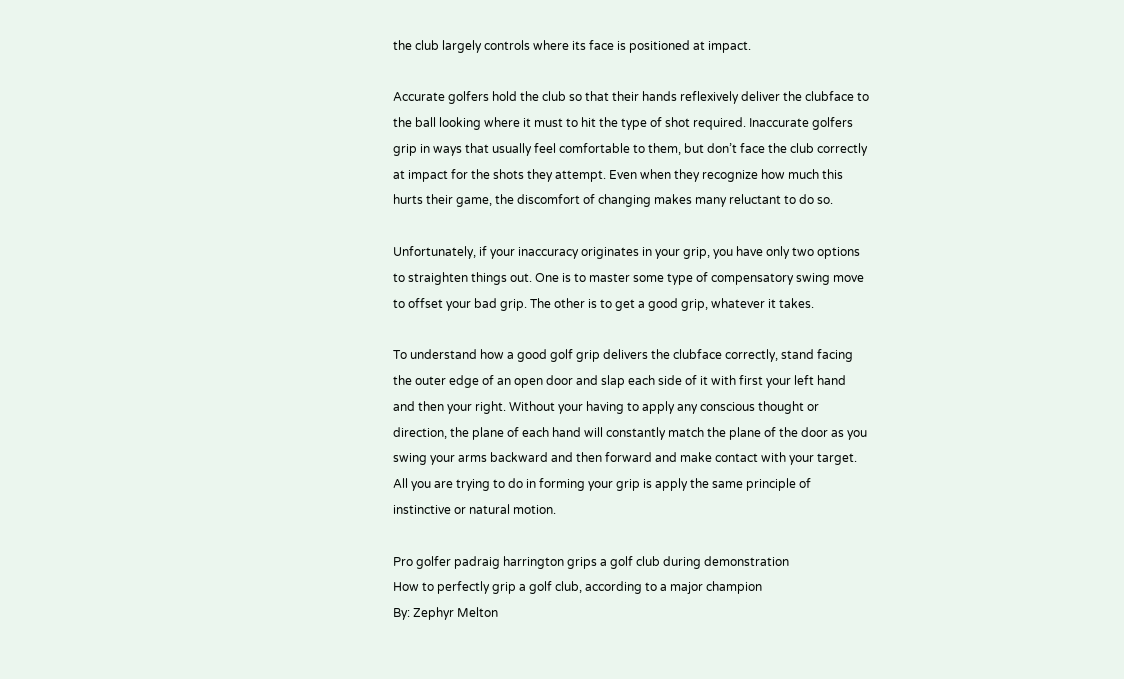the club largely controls where its face is positioned at impact.

Accurate golfers hold the club so that their hands reflexively deliver the clubface to the ball looking where it must to hit the type of shot required. Inaccurate golfers grip in ways that usually feel comfortable to them, but don’t face the club correctly at impact for the shots they attempt. Even when they recognize how much this hurts their game, the discomfort of changing makes many reluctant to do so.

Unfortunately, if your inaccuracy originates in your grip, you have only two options to straighten things out. One is to master some type of compensatory swing move to offset your bad grip. The other is to get a good grip, whatever it takes.

To understand how a good golf grip delivers the clubface correctly, stand facing the outer edge of an open door and slap each side of it with first your left hand and then your right. Without your having to apply any conscious thought or direction, the plane of each hand will constantly match the plane of the door as you swing your arms backward and then forward and make contact with your target. All you are trying to do in forming your grip is apply the same principle of instinctive or natural motion.

Pro golfer padraig harrington grips a golf club during demonstration
How to perfectly grip a golf club, according to a major champion
By: Zephyr Melton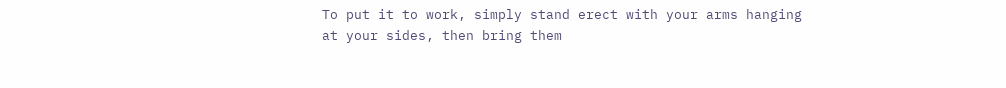To put it to work, simply stand erect with your arms hanging at your sides, then bring them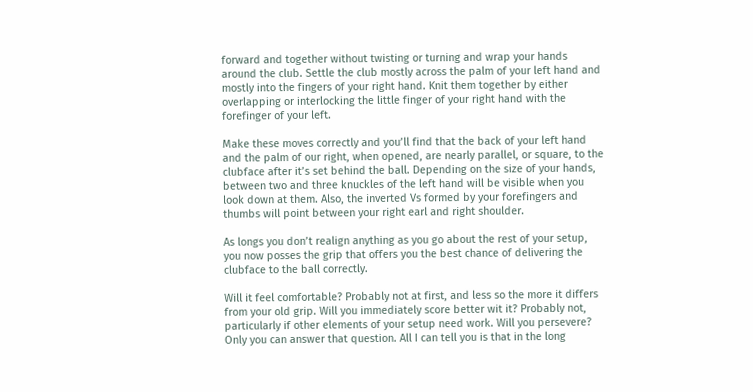forward and together without twisting or turning and wrap your hands around the club. Settle the club mostly across the palm of your left hand and mostly into the fingers of your right hand. Knit them together by either overlapping or interlocking the little finger of your right hand with the forefinger of your left.

Make these moves correctly and you’ll find that the back of your left hand and the palm of our right, when opened, are nearly parallel, or square, to the clubface after it’s set behind the ball. Depending on the size of your hands, between two and three knuckles of the left hand will be visible when you look down at them. Also, the inverted Vs formed by your forefingers and thumbs will point between your right earl and right shoulder.

As longs you don’t realign anything as you go about the rest of your setup, you now posses the grip that offers you the best chance of delivering the clubface to the ball correctly.

Will it feel comfortable? Probably not at first, and less so the more it differs from your old grip. Will you immediately score better wit it? Probably not, particularly if other elements of your setup need work. Will you persevere? Only you can answer that question. All I can tell you is that in the long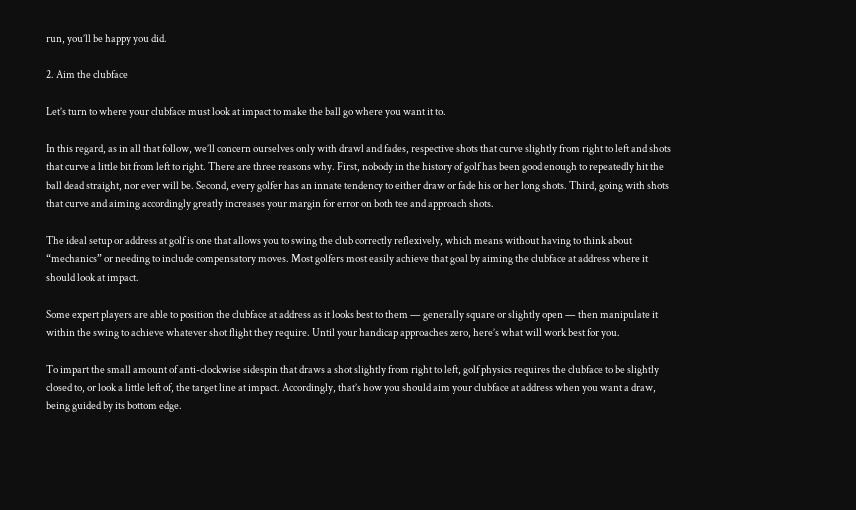run, you’ll be happy you did.

2. Aim the clubface

Let’s turn to where your clubface must look at impact to make the ball go where you want it to.

In this regard, as in all that follow, we’ll concern ourselves only with drawl and fades, respective shots that curve slightly from right to left and shots that curve a little bit from left to right. There are three reasons why. First, nobody in the history of golf has been good enough to repeatedly hit the ball dead straight, nor ever will be. Second, every golfer has an innate tendency to either draw or fade his or her long shots. Third, going with shots that curve and aiming accordingly greatly increases your margin for error on both tee and approach shots.

The ideal setup or address at golf is one that allows you to swing the club correctly reflexively, which means without having to think about “mechanics” or needing to include compensatory moves. Most golfers most easily achieve that goal by aiming the clubface at address where it should look at impact.

Some expert players are able to position the clubface at address as it looks best to them — generally square or slightly open — then manipulate it within the swing to achieve whatever shot flight they require. Until your handicap approaches zero, here’s what will work best for you.

To impart the small amount of anti-clockwise sidespin that draws a shot slightly from right to left, golf physics requires the clubface to be slightly closed to, or look a little left of, the target line at impact. Accordingly, that’s how you should aim your clubface at address when you want a draw, being guided by its bottom edge.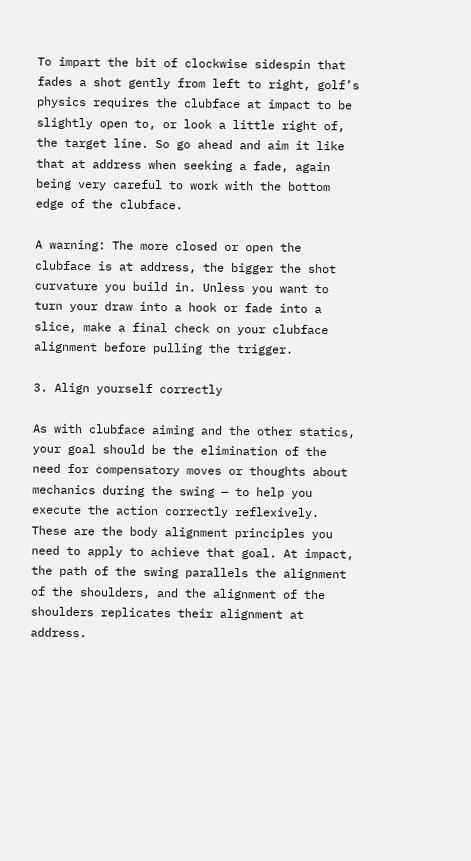To impart the bit of clockwise sidespin that fades a shot gently from left to right, golf’s physics requires the clubface at impact to be slightly open to, or look a little right of, the target line. So go ahead and aim it like that at address when seeking a fade, again being very careful to work with the bottom edge of the clubface.

A warning: The more closed or open the clubface is at address, the bigger the shot curvature you build in. Unless you want to turn your draw into a hook or fade into a slice, make a final check on your clubface alignment before pulling the trigger.

3. Align yourself correctly

As with clubface aiming and the other statics, your goal should be the elimination of the need for compensatory moves or thoughts about mechanics during the swing — to help you execute the action correctly reflexively. These are the body alignment principles you need to apply to achieve that goal. At impact, the path of the swing parallels the alignment of the shoulders, and the alignment of the shoulders replicates their alignment at address.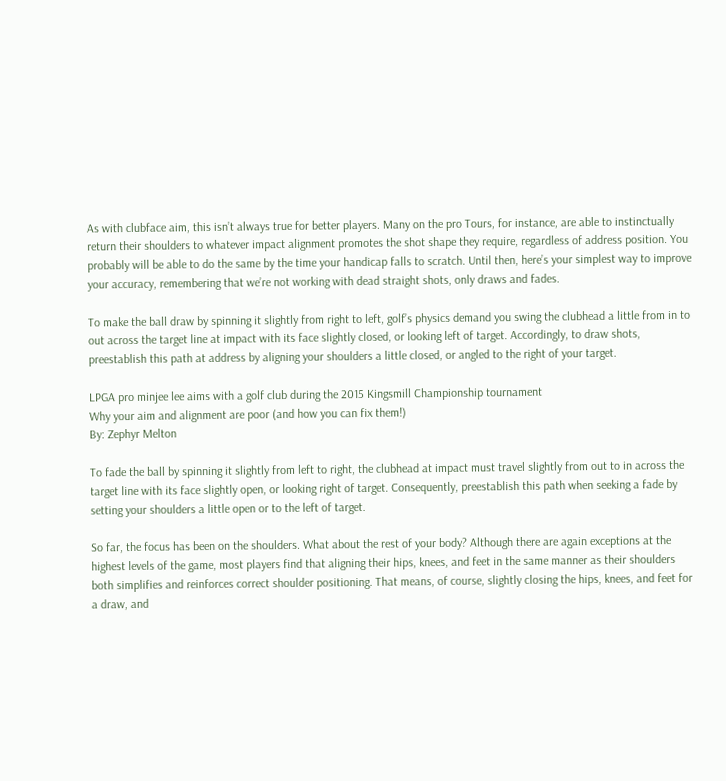As with clubface aim, this isn’t always true for better players. Many on the pro Tours, for instance, are able to instinctually return their shoulders to whatever impact alignment promotes the shot shape they require, regardless of address position. You probably will be able to do the same by the time your handicap falls to scratch. Until then, here’s your simplest way to improve your accuracy, remembering that we’re not working with dead straight shots, only draws and fades.

To make the ball draw by spinning it slightly from right to left, golf’s physics demand you swing the clubhead a little from in to out across the target line at impact with its face slightly closed, or looking left of target. Accordingly, to draw shots, preestablish this path at address by aligning your shoulders a little closed, or angled to the right of your target.

LPGA pro minjee lee aims with a golf club during the 2015 Kingsmill Championship tournament
Why your aim and alignment are poor (and how you can fix them!)
By: Zephyr Melton

To fade the ball by spinning it slightly from left to right, the clubhead at impact must travel slightly from out to in across the target line with its face slightly open, or looking right of target. Consequently, preestablish this path when seeking a fade by setting your shoulders a little open or to the left of target.

So far, the focus has been on the shoulders. What about the rest of your body? Although there are again exceptions at the highest levels of the game, most players find that aligning their hips, knees, and feet in the same manner as their shoulders both simplifies and reinforces correct shoulder positioning. That means, of course, slightly closing the hips, knees, and feet for a draw, and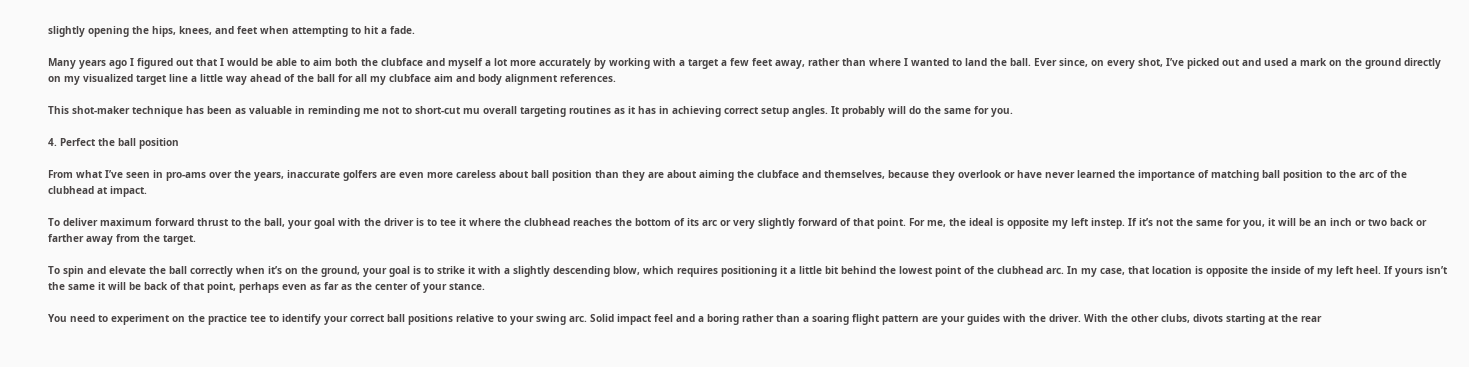slightly opening the hips, knees, and feet when attempting to hit a fade.

Many years ago I figured out that I would be able to aim both the clubface and myself a lot more accurately by working with a target a few feet away, rather than where I wanted to land the ball. Ever since, on every shot, I’ve picked out and used a mark on the ground directly on my visualized target line a little way ahead of the ball for all my clubface aim and body alignment references.

This shot-maker technique has been as valuable in reminding me not to short-cut mu overall targeting routines as it has in achieving correct setup angles. It probably will do the same for you.

4. Perfect the ball position

From what I’ve seen in pro-ams over the years, inaccurate golfers are even more careless about ball position than they are about aiming the clubface and themselves, because they overlook or have never learned the importance of matching ball position to the arc of the clubhead at impact.

To deliver maximum forward thrust to the ball, your goal with the driver is to tee it where the clubhead reaches the bottom of its arc or very slightly forward of that point. For me, the ideal is opposite my left instep. If it’s not the same for you, it will be an inch or two back or farther away from the target.

To spin and elevate the ball correctly when it’s on the ground, your goal is to strike it with a slightly descending blow, which requires positioning it a little bit behind the lowest point of the clubhead arc. In my case, that location is opposite the inside of my left heel. If yours isn’t the same it will be back of that point, perhaps even as far as the center of your stance.

You need to experiment on the practice tee to identify your correct ball positions relative to your swing arc. Solid impact feel and a boring rather than a soaring flight pattern are your guides with the driver. With the other clubs, divots starting at the rear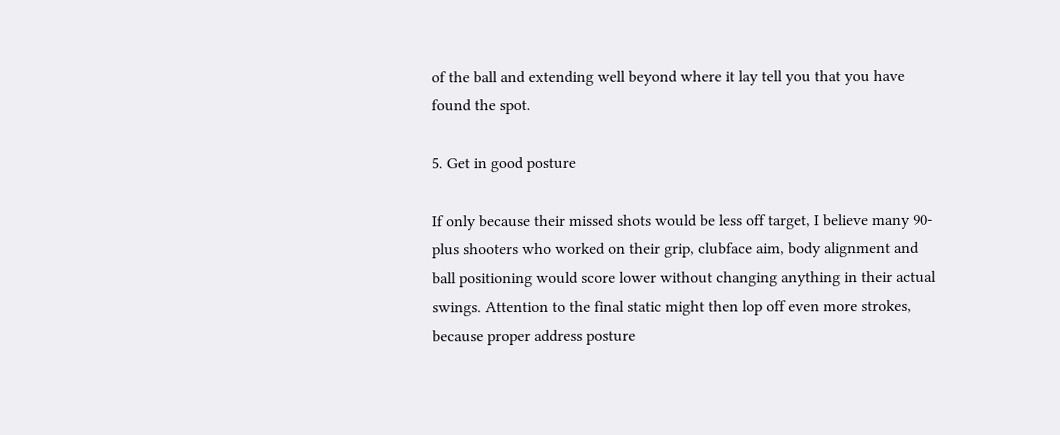of the ball and extending well beyond where it lay tell you that you have found the spot.

5. Get in good posture

If only because their missed shots would be less off target, I believe many 90-plus shooters who worked on their grip, clubface aim, body alignment and ball positioning would score lower without changing anything in their actual swings. Attention to the final static might then lop off even more strokes, because proper address posture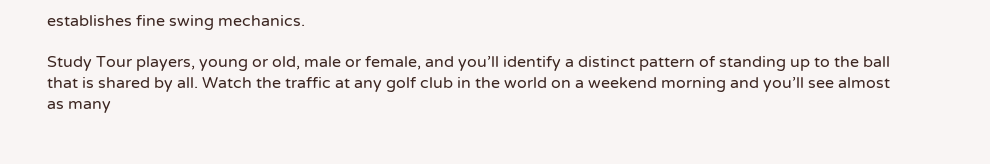establishes fine swing mechanics.

Study Tour players, young or old, male or female, and you’ll identify a distinct pattern of standing up to the ball that is shared by all. Watch the traffic at any golf club in the world on a weekend morning and you’ll see almost as many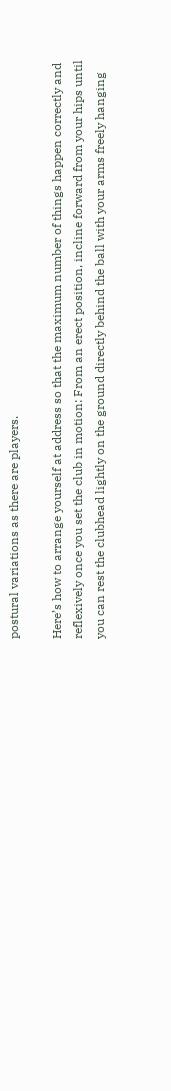postural variations as there are players.

Here’s how to arrange yourself at address so that the maximum number of things happen correctly and reflexively once you set the club in motion: From an erect position, incline forward from your hips until you can rest the clubhead lightly on the ground directly behind the ball with your arms freely hanging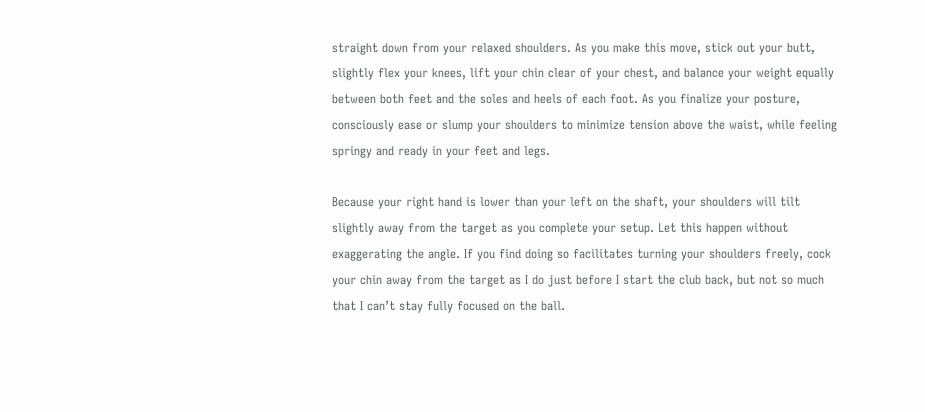straight down from your relaxed shoulders. As you make this move, stick out your butt, slightly flex your knees, lift your chin clear of your chest, and balance your weight equally between both feet and the soles and heels of each foot. As you finalize your posture, consciously ease or slump your shoulders to minimize tension above the waist, while feeling springy and ready in your feet and legs.

Because your right hand is lower than your left on the shaft, your shoulders will tilt slightly away from the target as you complete your setup. Let this happen without exaggerating the angle. If you find doing so facilitates turning your shoulders freely, cock your chin away from the target as I do just before I start the club back, but not so much that I can’t stay fully focused on the ball.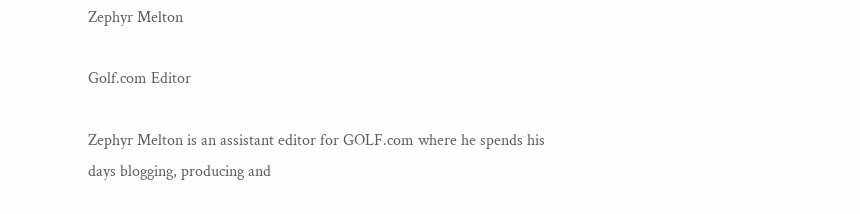Zephyr Melton

Golf.com Editor

Zephyr Melton is an assistant editor for GOLF.com where he spends his days blogging, producing and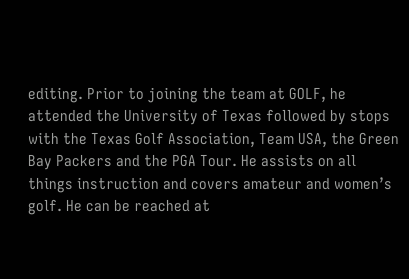editing. Prior to joining the team at GOLF, he attended the University of Texas followed by stops with the Texas Golf Association, Team USA, the Green Bay Packers and the PGA Tour. He assists on all things instruction and covers amateur and women’s golf. He can be reached at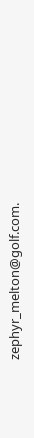zephyr_melton@golf.com.